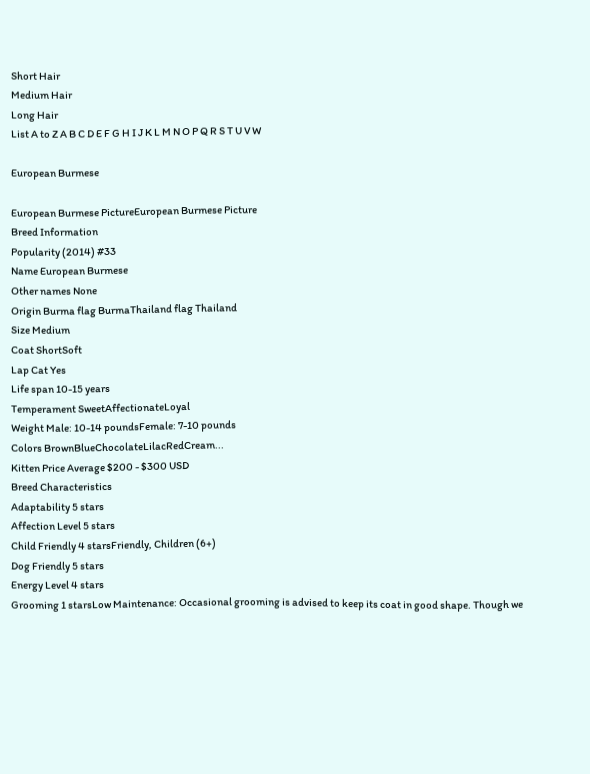Short Hair
Medium Hair
Long Hair
List A to Z A B C D E F G H I J K L M N O P Q R S T U V W

European Burmese

European Burmese PictureEuropean Burmese Picture
Breed Information
Popularity (2014) #33
Name European Burmese
Other names None
Origin Burma flag BurmaThailand flag Thailand
Size Medium
Coat ShortSoft
Lap Cat Yes
Life span 10-15 years
Temperament SweetAffectionateLoyal
Weight Male: 10-14 poundsFemale: 7-10 pounds
Colors BrownBlueChocolateLilacRedCream...
Kitten Price Average $200 - $300 USD
Breed Characteristics
Adaptability 5 stars
Affection Level 5 stars
Child Friendly 4 starsFriendly, Children (6+)
Dog Friendly 5 stars
Energy Level 4 stars
Grooming 1 starsLow Maintenance: Occasional grooming is advised to keep its coat in good shape. Though we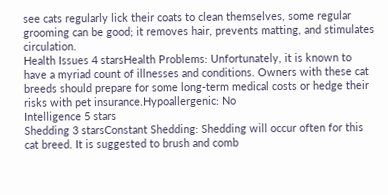see cats regularly lick their coats to clean themselves, some regular grooming can be good; it removes hair, prevents matting, and stimulates circulation.
Health Issues 4 starsHealth Problems: Unfortunately, it is known to have a myriad count of illnesses and conditions. Owners with these cat breeds should prepare for some long-term medical costs or hedge their risks with pet insurance.Hypoallergenic: No
Intelligence 5 stars
Shedding 3 starsConstant Shedding: Shedding will occur often for this cat breed. It is suggested to brush and comb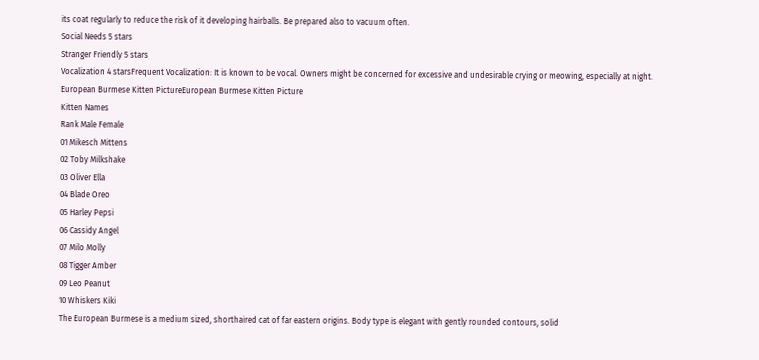its coat regularly to reduce the risk of it developing hairballs. Be prepared also to vacuum often.
Social Needs 5 stars
Stranger Friendly 5 stars
Vocalization 4 starsFrequent Vocalization: It is known to be vocal. Owners might be concerned for excessive and undesirable crying or meowing, especially at night.
European Burmese Kitten PictureEuropean Burmese Kitten Picture
Kitten Names
Rank Male Female
01 Mikesch Mittens
02 Toby Milkshake
03 Oliver Ella
04 Blade Oreo
05 Harley Pepsi
06 Cassidy Angel
07 Milo Molly
08 Tigger Amber
09 Leo Peanut
10 Whiskers Kiki
The European Burmese is a medium sized, shorthaired cat of far eastern origins. Body type is elegant with gently rounded contours, solid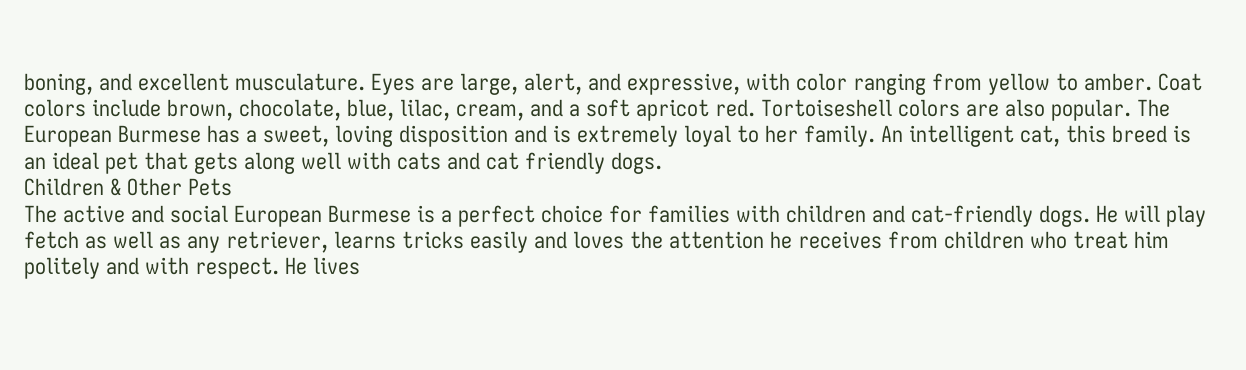boning, and excellent musculature. Eyes are large, alert, and expressive, with color ranging from yellow to amber. Coat colors include brown, chocolate, blue, lilac, cream, and a soft apricot red. Tortoiseshell colors are also popular. The European Burmese has a sweet, loving disposition and is extremely loyal to her family. An intelligent cat, this breed is an ideal pet that gets along well with cats and cat friendly dogs.
Children & Other Pets
The active and social European Burmese is a perfect choice for families with children and cat-friendly dogs. He will play fetch as well as any retriever, learns tricks easily and loves the attention he receives from children who treat him politely and with respect. He lives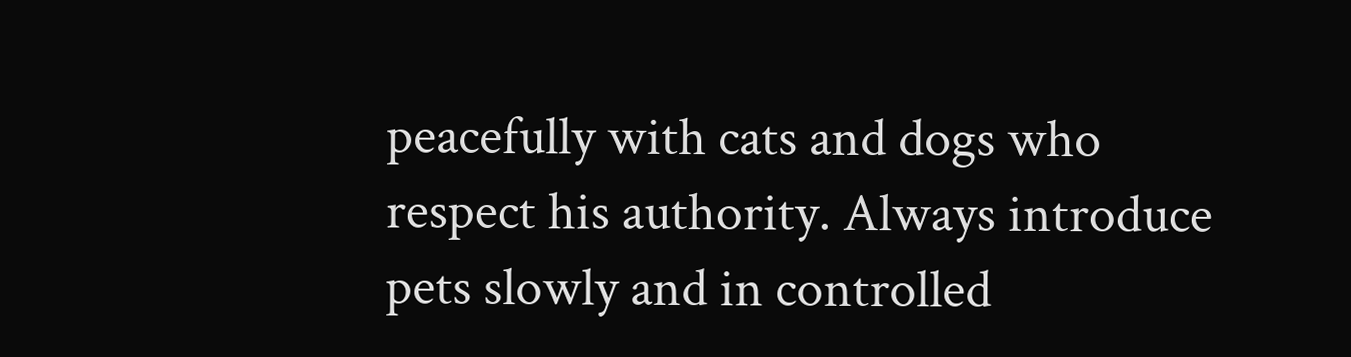peacefully with cats and dogs who respect his authority. Always introduce pets slowly and in controlled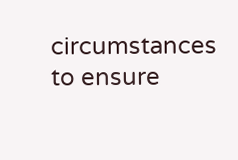circumstances to ensure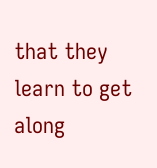that they learn to get along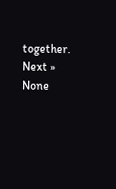together.
Next » None